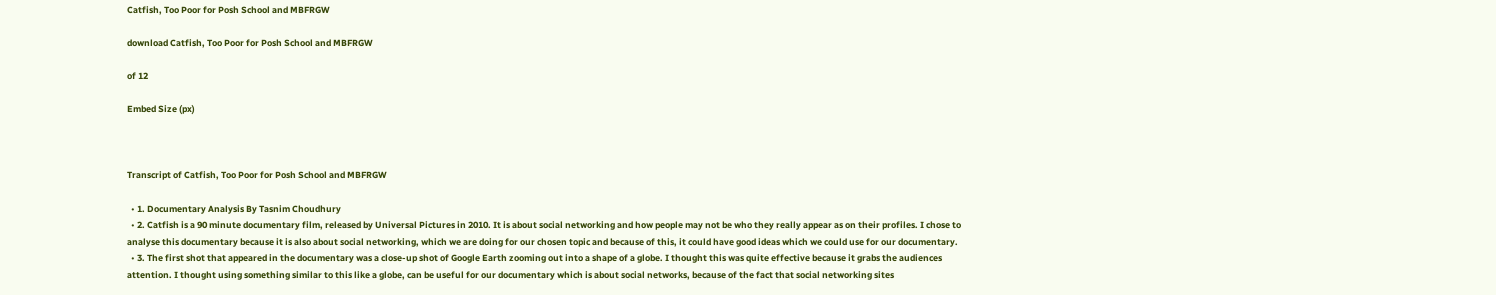Catfish, Too Poor for Posh School and MBFRGW

download Catfish, Too Poor for Posh School and MBFRGW

of 12

Embed Size (px)



Transcript of Catfish, Too Poor for Posh School and MBFRGW

  • 1. Documentary Analysis By Tasnim Choudhury
  • 2. Catfish is a 90 minute documentary film, released by Universal Pictures in 2010. It is about social networking and how people may not be who they really appear as on their profiles. I chose to analyse this documentary because it is also about social networking, which we are doing for our chosen topic and because of this, it could have good ideas which we could use for our documentary.
  • 3. The first shot that appeared in the documentary was a close-up shot of Google Earth zooming out into a shape of a globe. I thought this was quite effective because it grabs the audiences attention. I thought using something similar to this like a globe, can be useful for our documentary which is about social networks, because of the fact that social networking sites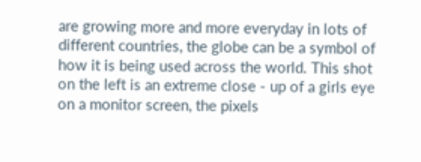are growing more and more everyday in lots of different countries, the globe can be a symbol of how it is being used across the world. This shot on the left is an extreme close - up of a girls eye on a monitor screen, the pixels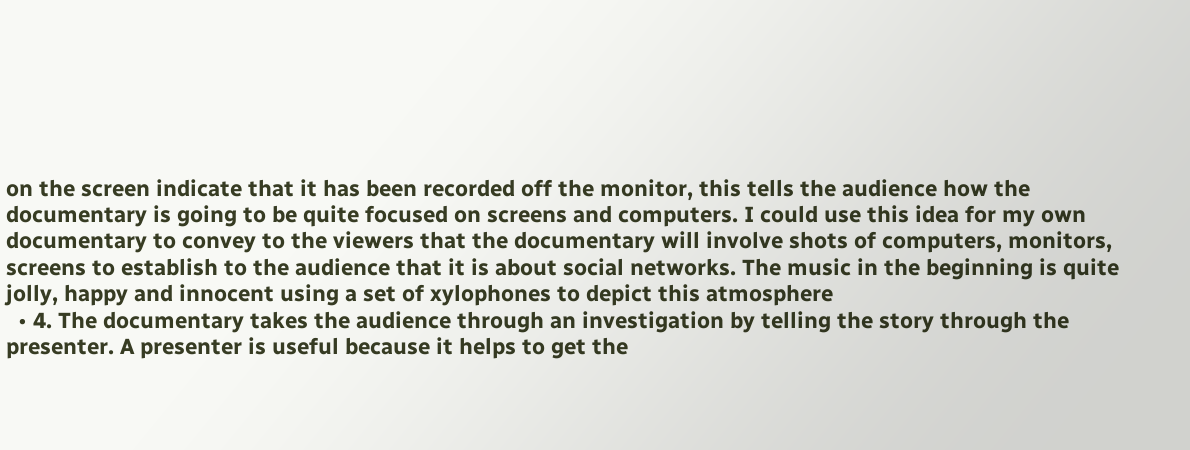on the screen indicate that it has been recorded off the monitor, this tells the audience how the documentary is going to be quite focused on screens and computers. I could use this idea for my own documentary to convey to the viewers that the documentary will involve shots of computers, monitors, screens to establish to the audience that it is about social networks. The music in the beginning is quite jolly, happy and innocent using a set of xylophones to depict this atmosphere
  • 4. The documentary takes the audience through an investigation by telling the story through the presenter. A presenter is useful because it helps to get the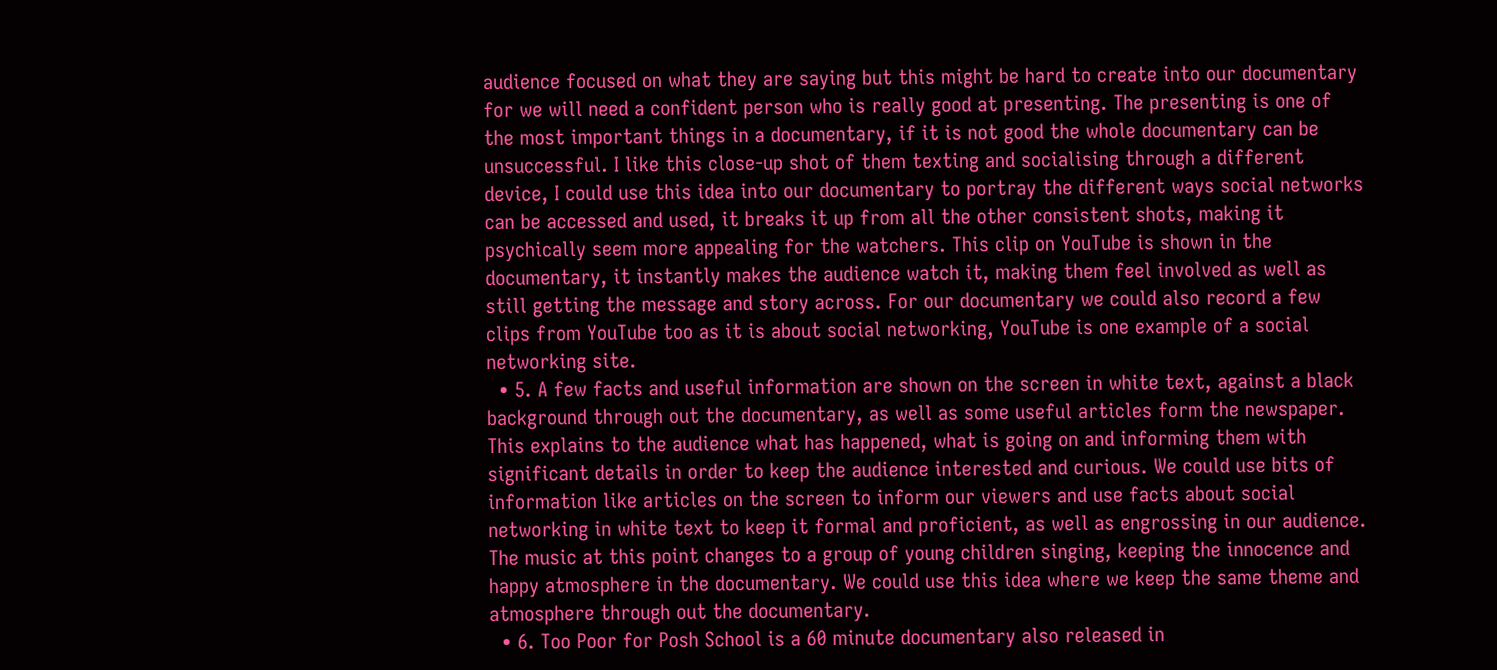audience focused on what they are saying but this might be hard to create into our documentary for we will need a confident person who is really good at presenting. The presenting is one of the most important things in a documentary, if it is not good the whole documentary can be unsuccessful. I like this close-up shot of them texting and socialising through a different device, I could use this idea into our documentary to portray the different ways social networks can be accessed and used, it breaks it up from all the other consistent shots, making it psychically seem more appealing for the watchers. This clip on YouTube is shown in the documentary, it instantly makes the audience watch it, making them feel involved as well as still getting the message and story across. For our documentary we could also record a few clips from YouTube too as it is about social networking, YouTube is one example of a social networking site.
  • 5. A few facts and useful information are shown on the screen in white text, against a black background through out the documentary, as well as some useful articles form the newspaper. This explains to the audience what has happened, what is going on and informing them with significant details in order to keep the audience interested and curious. We could use bits of information like articles on the screen to inform our viewers and use facts about social networking in white text to keep it formal and proficient, as well as engrossing in our audience. The music at this point changes to a group of young children singing, keeping the innocence and happy atmosphere in the documentary. We could use this idea where we keep the same theme and atmosphere through out the documentary.
  • 6. Too Poor for Posh School is a 60 minute documentary also released in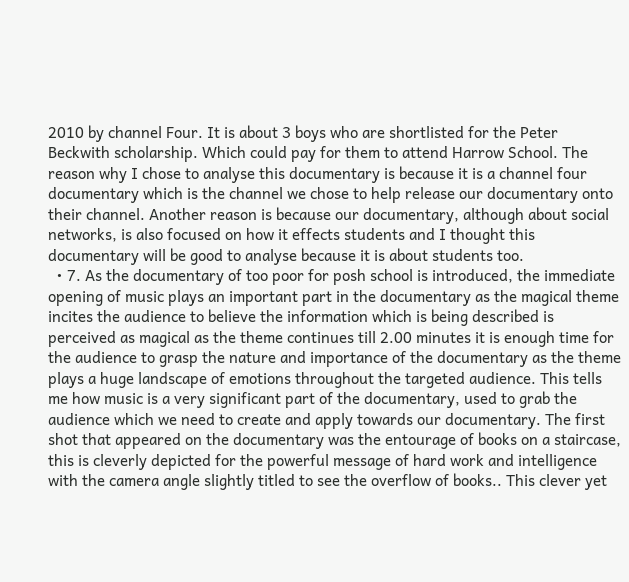2010 by channel Four. It is about 3 boys who are shortlisted for the Peter Beckwith scholarship. Which could pay for them to attend Harrow School. The reason why I chose to analyse this documentary is because it is a channel four documentary which is the channel we chose to help release our documentary onto their channel. Another reason is because our documentary, although about social networks, is also focused on how it effects students and I thought this documentary will be good to analyse because it is about students too.
  • 7. As the documentary of too poor for posh school is introduced, the immediate opening of music plays an important part in the documentary as the magical theme incites the audience to believe the information which is being described is perceived as magical as the theme continues till 2.00 minutes it is enough time for the audience to grasp the nature and importance of the documentary as the theme plays a huge landscape of emotions throughout the targeted audience. This tells me how music is a very significant part of the documentary, used to grab the audience which we need to create and apply towards our documentary. The first shot that appeared on the documentary was the entourage of books on a staircase, this is cleverly depicted for the powerful message of hard work and intelligence with the camera angle slightly titled to see the overflow of books.. This clever yet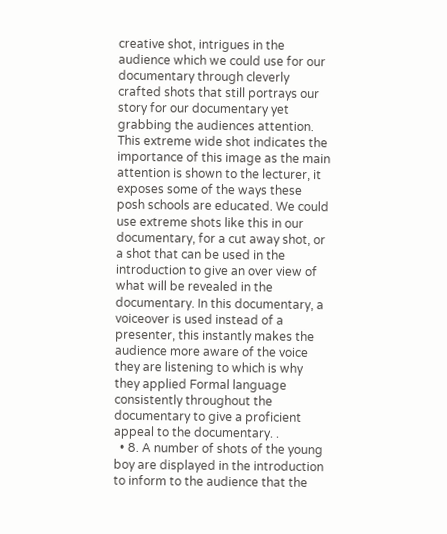creative shot, intrigues in the audience which we could use for our documentary through cleverly crafted shots that still portrays our story for our documentary yet grabbing the audiences attention. This extreme wide shot indicates the importance of this image as the main attention is shown to the lecturer, it exposes some of the ways these posh schools are educated. We could use extreme shots like this in our documentary, for a cut away shot, or a shot that can be used in the introduction to give an over view of what will be revealed in the documentary. In this documentary, a voiceover is used instead of a presenter, this instantly makes the audience more aware of the voice they are listening to which is why they applied Formal language consistently throughout the documentary to give a proficient appeal to the documentary. .
  • 8. A number of shots of the young boy are displayed in the introduction to inform to the audience that the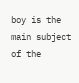boy is the main subject of the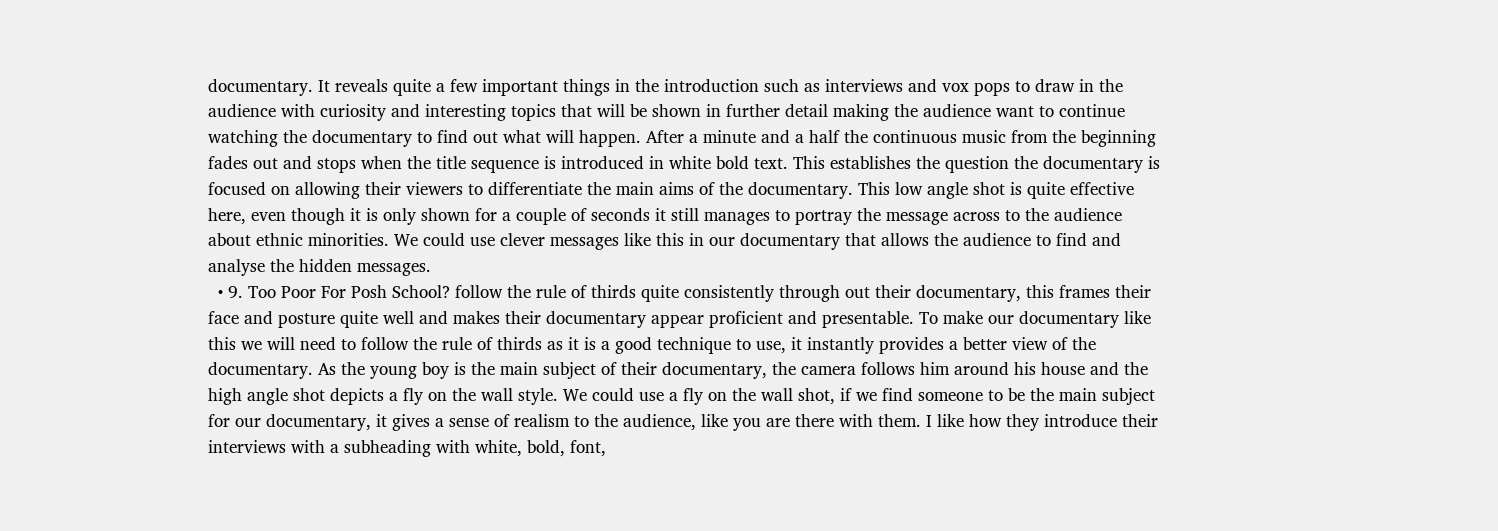documentary. It reveals quite a few important things in the introduction such as interviews and vox pops to draw in the audience with curiosity and interesting topics that will be shown in further detail making the audience want to continue watching the documentary to find out what will happen. After a minute and a half the continuous music from the beginning fades out and stops when the title sequence is introduced in white bold text. This establishes the question the documentary is focused on allowing their viewers to differentiate the main aims of the documentary. This low angle shot is quite effective here, even though it is only shown for a couple of seconds it still manages to portray the message across to the audience about ethnic minorities. We could use clever messages like this in our documentary that allows the audience to find and analyse the hidden messages.
  • 9. Too Poor For Posh School? follow the rule of thirds quite consistently through out their documentary, this frames their face and posture quite well and makes their documentary appear proficient and presentable. To make our documentary like this we will need to follow the rule of thirds as it is a good technique to use, it instantly provides a better view of the documentary. As the young boy is the main subject of their documentary, the camera follows him around his house and the high angle shot depicts a fly on the wall style. We could use a fly on the wall shot, if we find someone to be the main subject for our documentary, it gives a sense of realism to the audience, like you are there with them. I like how they introduce their interviews with a subheading with white, bold, font,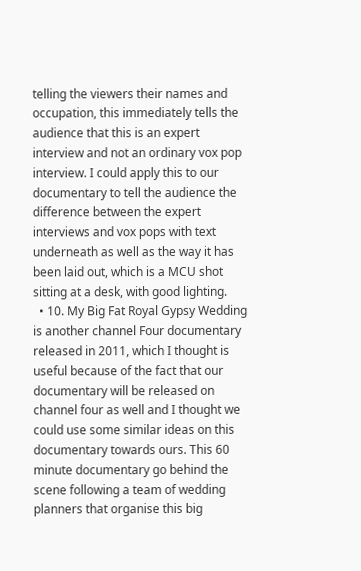telling the viewers their names and occupation, this immediately tells the audience that this is an expert interview and not an ordinary vox pop interview. I could apply this to our documentary to tell the audience the difference between the expert interviews and vox pops with text underneath as well as the way it has been laid out, which is a MCU shot sitting at a desk, with good lighting.
  • 10. My Big Fat Royal Gypsy Wedding is another channel Four documentary released in 2011, which I thought is useful because of the fact that our documentary will be released on channel four as well and I thought we could use some similar ideas on this documentary towards ours. This 60 minute documentary go behind the scene following a team of wedding planners that organise this big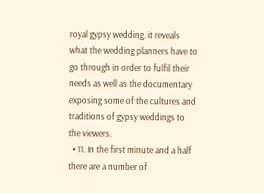royal gypsy wedding, it reveals what the wedding planners have to go through in order to fulfil their needs as well as the documentary exposing some of the cultures and traditions of gypsy weddings to the viewers.
  • 11. In the first minute and a half there are a number of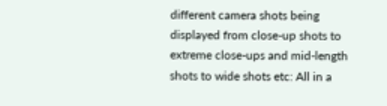different camera shots being displayed from close-up shots to extreme close-ups and mid-length shots to wide shots etc: All in a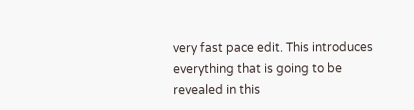very fast pace edit. This introduces everything that is going to be revealed in this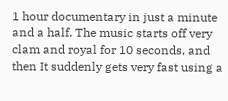1 hour documentary in just a minute and a half. The music starts off very clam and royal for 10 seconds, and then It suddenly gets very fast using a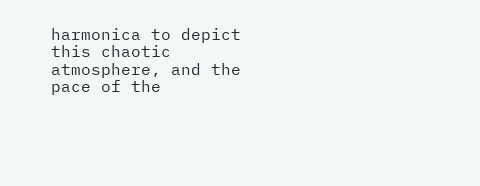harmonica to depict this chaotic atmosphere, and the pace of the